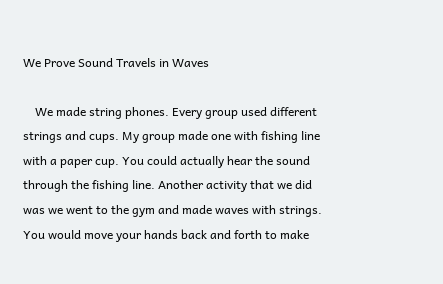We Prove Sound Travels in Waves

    We made string phones. Every group used different strings and cups. My group made one with fishing line with a paper cup. You could actually hear the sound through the fishing line. Another activity that we did was we went to the gym and made waves with strings. You would move your hands back and forth to make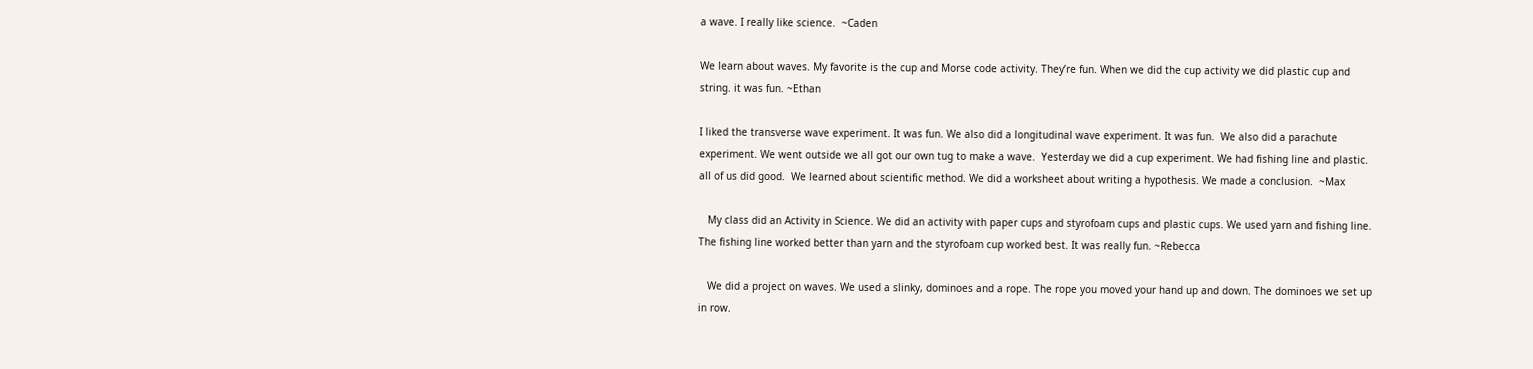a wave. I really like science.  ~Caden

We learn about waves. My favorite is the cup and Morse code activity. They’re fun. When we did the cup activity we did plastic cup and string. it was fun. ~Ethan

I liked the transverse wave experiment. It was fun. We also did a longitudinal wave experiment. It was fun.  We also did a parachute experiment. We went outside we all got our own tug to make a wave.  Yesterday we did a cup experiment. We had fishing line and plastic. all of us did good.  We learned about scientific method. We did a worksheet about writing a hypothesis. We made a conclusion.  ~Max

   My class did an Activity in Science. We did an activity with paper cups and styrofoam cups and plastic cups. We used yarn and fishing line. The fishing line worked better than yarn and the styrofoam cup worked best. It was really fun. ~Rebecca

   We did a project on waves. We used a slinky, dominoes and a rope. The rope you moved your hand up and down. The dominoes we set up in row.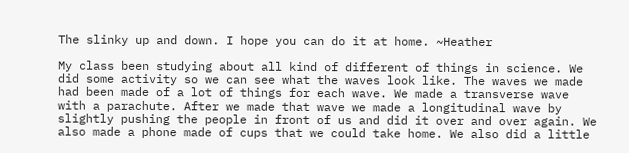The slinky up and down. I hope you can do it at home. ~Heather

My class been studying about all kind of different of things in science. We did some activity so we can see what the waves look like. The waves we made had been made of a lot of things for each wave. We made a transverse wave with a parachute. After we made that wave we made a longitudinal wave by slightly pushing the people in front of us and did it over and over again. We also made a phone made of cups that we could take home. We also did a little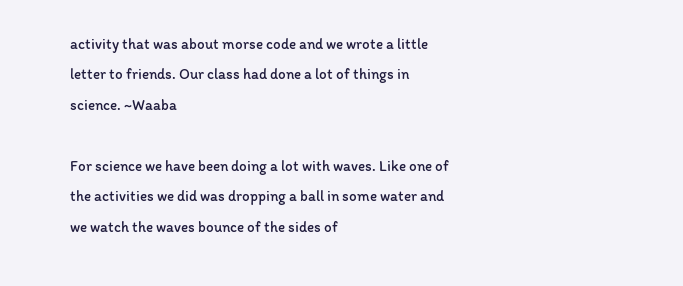activity that was about morse code and we wrote a little letter to friends. Our class had done a lot of things in science. ~Waaba

For science we have been doing a lot with waves. Like one of the activities we did was dropping a ball in some water and we watch the waves bounce of the sides of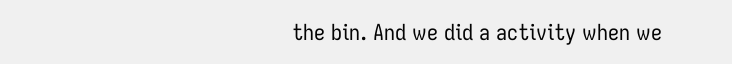the bin. And we did a activity when we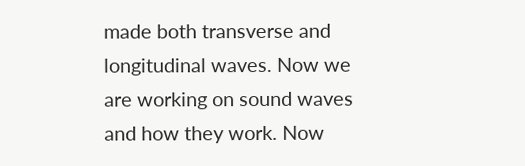made both transverse and longitudinal waves. Now we are working on sound waves and how they work. Now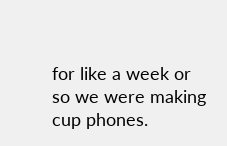for like a week or so we were making cup phones.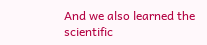And we also learned the scientific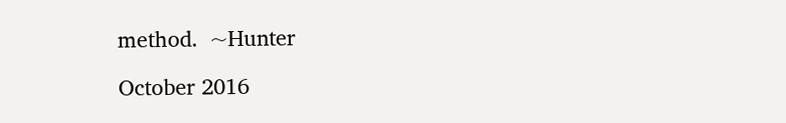method.  ~Hunter

October 2016